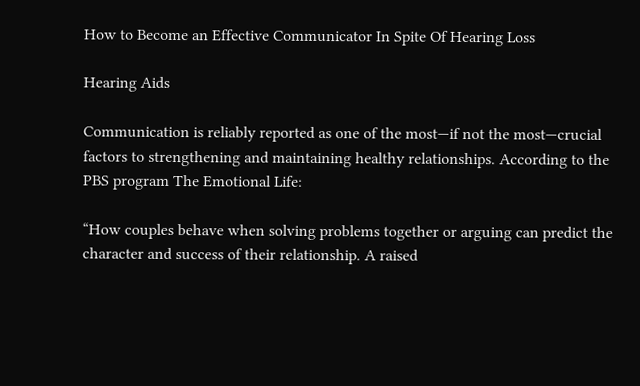How to Become an Effective Communicator In Spite Of Hearing Loss

Hearing Aids

Communication is reliably reported as one of the most—if not the most—crucial factors to strengthening and maintaining healthy relationships. According to the PBS program The Emotional Life:

“How couples behave when solving problems together or arguing can predict the character and success of their relationship. A raised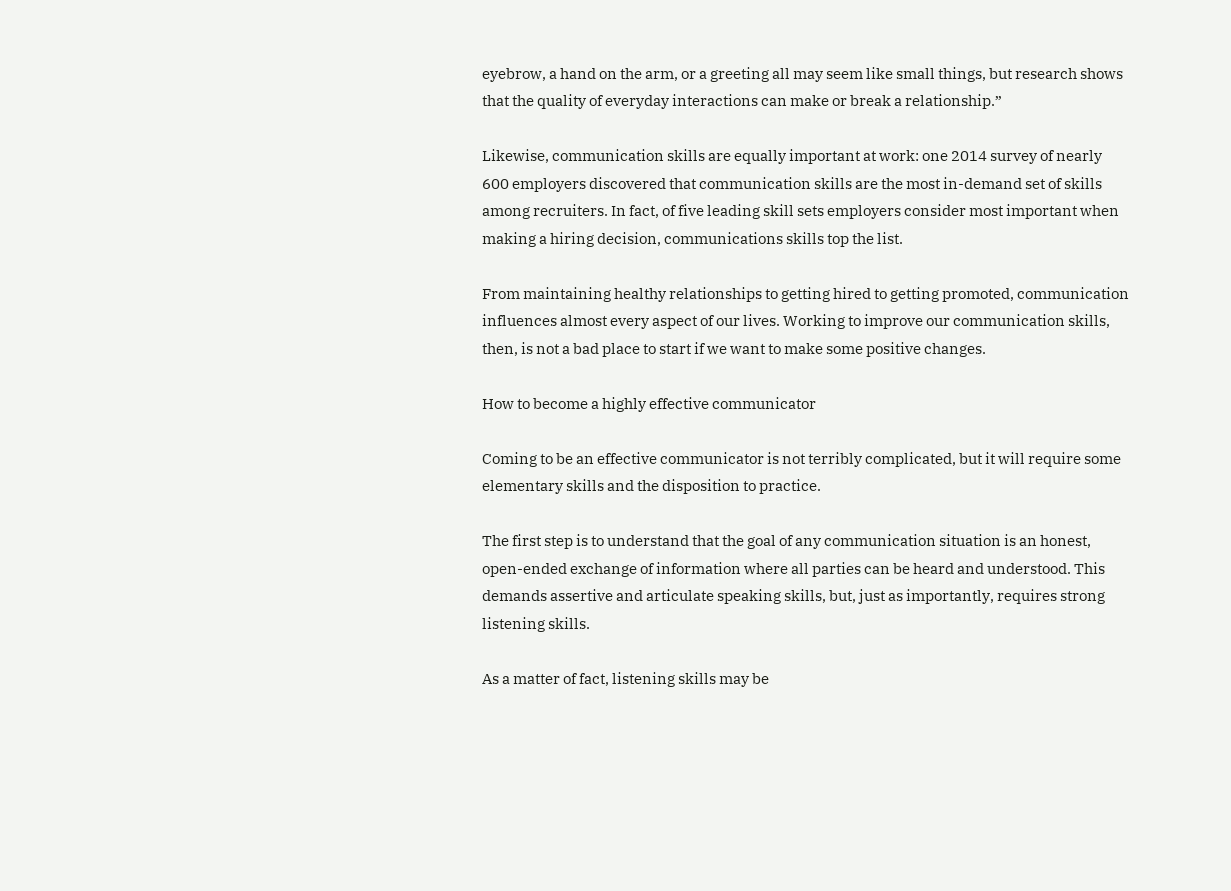eyebrow, a hand on the arm, or a greeting all may seem like small things, but research shows that the quality of everyday interactions can make or break a relationship.”

Likewise, communication skills are equally important at work: one 2014 survey of nearly 600 employers discovered that communication skills are the most in-demand set of skills among recruiters. In fact, of five leading skill sets employers consider most important when making a hiring decision, communications skills top the list.

From maintaining healthy relationships to getting hired to getting promoted, communication influences almost every aspect of our lives. Working to improve our communication skills, then, is not a bad place to start if we want to make some positive changes.

How to become a highly effective communicator

Coming to be an effective communicator is not terribly complicated, but it will require some elementary skills and the disposition to practice.

The first step is to understand that the goal of any communication situation is an honest, open-ended exchange of information where all parties can be heard and understood. This demands assertive and articulate speaking skills, but, just as importantly, requires strong listening skills.

As a matter of fact, listening skills may be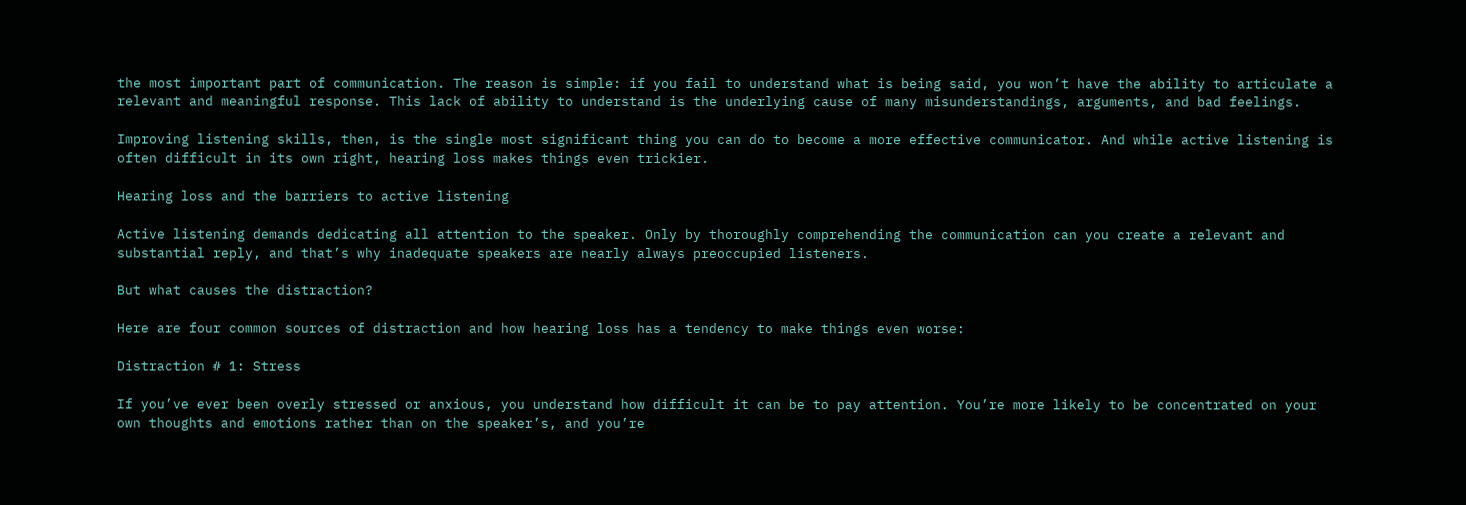the most important part of communication. The reason is simple: if you fail to understand what is being said, you won’t have the ability to articulate a relevant and meaningful response. This lack of ability to understand is the underlying cause of many misunderstandings, arguments, and bad feelings.

Improving listening skills, then, is the single most significant thing you can do to become a more effective communicator. And while active listening is often difficult in its own right, hearing loss makes things even trickier.

Hearing loss and the barriers to active listening

Active listening demands dedicating all attention to the speaker. Only by thoroughly comprehending the communication can you create a relevant and substantial reply, and that’s why inadequate speakers are nearly always preoccupied listeners.

But what causes the distraction?

Here are four common sources of distraction and how hearing loss has a tendency to make things even worse:

Distraction # 1: Stress

If you’ve ever been overly stressed or anxious, you understand how difficult it can be to pay attention. You’re more likely to be concentrated on your own thoughts and emotions rather than on the speaker’s, and you’re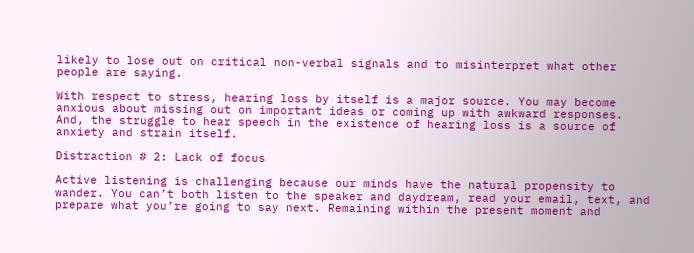likely to lose out on critical non-verbal signals and to misinterpret what other people are saying.

With respect to stress, hearing loss by itself is a major source. You may become anxious about missing out on important ideas or coming up with awkward responses. And, the struggle to hear speech in the existence of hearing loss is a source of anxiety and strain itself.

Distraction # 2: Lack of focus

Active listening is challenging because our minds have the natural propensity to wander. You can’t both listen to the speaker and daydream, read your email, text, and prepare what you’re going to say next. Remaining within the present moment and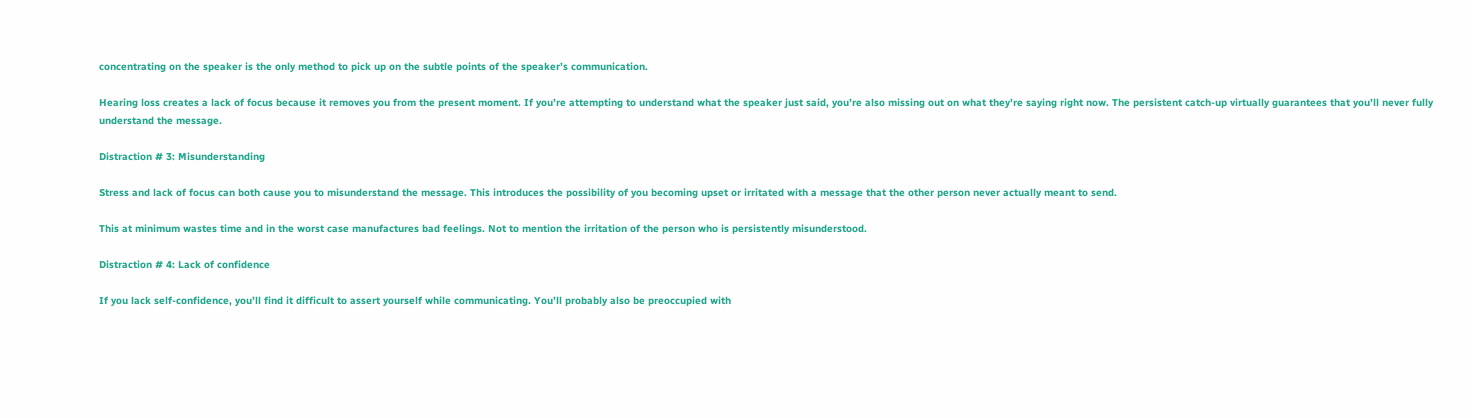concentrating on the speaker is the only method to pick up on the subtle points of the speaker’s communication.

Hearing loss creates a lack of focus because it removes you from the present moment. If you’re attempting to understand what the speaker just said, you’re also missing out on what they’re saying right now. The persistent catch-up virtually guarantees that you’ll never fully understand the message.

Distraction # 3: Misunderstanding

Stress and lack of focus can both cause you to misunderstand the message. This introduces the possibility of you becoming upset or irritated with a message that the other person never actually meant to send.

This at minimum wastes time and in the worst case manufactures bad feelings. Not to mention the irritation of the person who is persistently misunderstood.

Distraction # 4: Lack of confidence

If you lack self-confidence, you’ll find it difficult to assert yourself while communicating. You’ll probably also be preoccupied with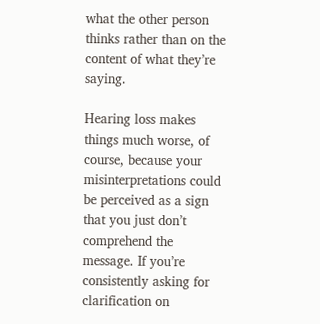what the other person thinks rather than on the content of what they’re saying.

Hearing loss makes things much worse, of course, because your misinterpretations could be perceived as a sign that you just don’t comprehend the message. If you’re consistently asking for clarification on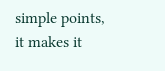simple points, it makes it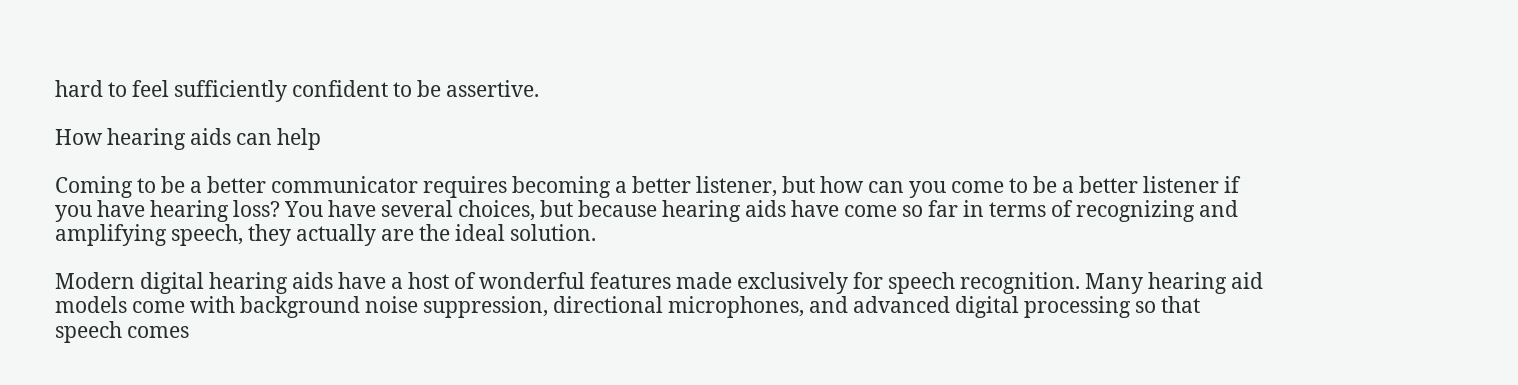hard to feel sufficiently confident to be assertive.

How hearing aids can help

Coming to be a better communicator requires becoming a better listener, but how can you come to be a better listener if you have hearing loss? You have several choices, but because hearing aids have come so far in terms of recognizing and amplifying speech, they actually are the ideal solution.

Modern digital hearing aids have a host of wonderful features made exclusively for speech recognition. Many hearing aid models come with background noise suppression, directional microphones, and advanced digital processing so that speech comes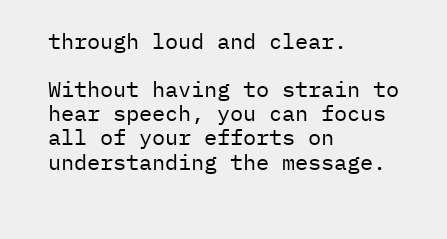through loud and clear.

Without having to strain to hear speech, you can focus all of your efforts on understanding the message.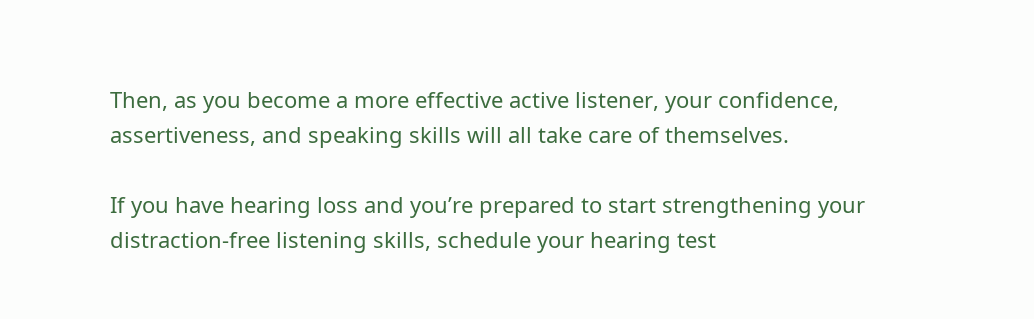Then, as you become a more effective active listener, your confidence, assertiveness, and speaking skills will all take care of themselves.

If you have hearing loss and you’re prepared to start strengthening your distraction-free listening skills, schedule your hearing test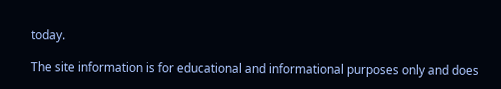today.

The site information is for educational and informational purposes only and does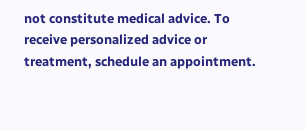not constitute medical advice. To receive personalized advice or treatment, schedule an appointment.